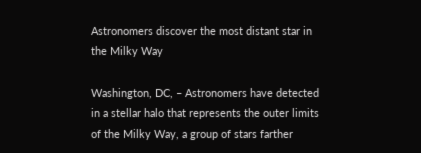Astronomers discover the most distant star in the Milky Way

Washington, DC, – Astronomers have detected in a stellar halo that represents the outer limits of the Milky Way, a group of stars farther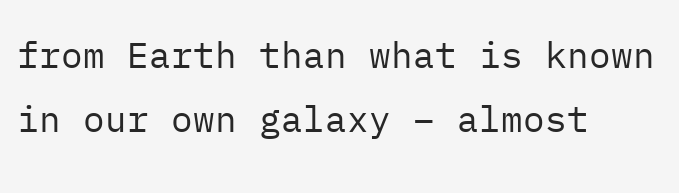from Earth than what is known in our own galaxy – almost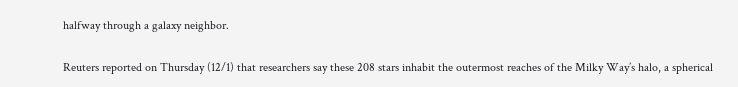halfway through a galaxy neighbor.

Reuters reported on Thursday (12/1) that researchers say these 208 stars inhabit the outermost reaches of the Milky Way’s halo, a spherical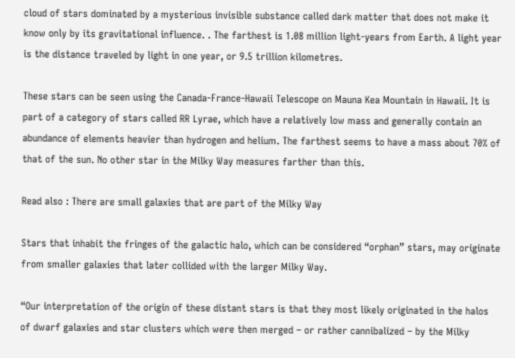cloud of stars dominated by a mysterious invisible substance called dark matter that does not make it know only by its gravitational influence. . The farthest is 1.08 million light-years from Earth. A light year is the distance traveled by light in one year, or 9.5 trillion kilometres.

These stars can be seen using the Canada-France-Hawaii Telescope on Mauna Kea Mountain in Hawaii. It is part of a category of stars called RR Lyrae, which have a relatively low mass and generally contain an abundance of elements heavier than hydrogen and helium. The farthest seems to have a mass about 70% of that of the sun. No other star in the Milky Way measures farther than this.

Read also : There are small galaxies that are part of the Milky Way

Stars that inhabit the fringes of the galactic halo, which can be considered “orphan” stars, may originate from smaller galaxies that later collided with the larger Milky Way.

“Our interpretation of the origin of these distant stars is that they most likely originated in the halos of dwarf galaxies and star clusters which were then merged – or rather cannibalized – by the Milky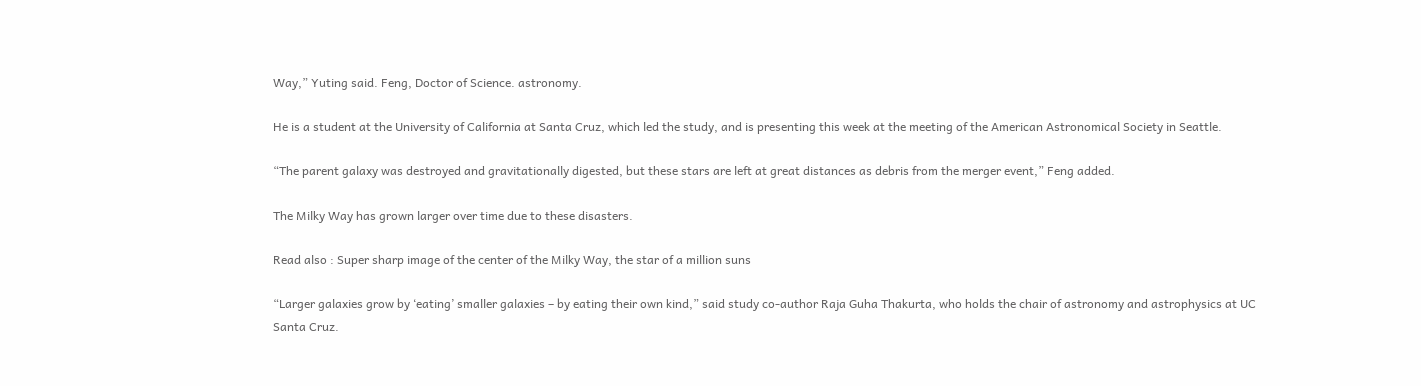Way,” Yuting said. Feng, Doctor of Science. astronomy.

He is a student at the University of California at Santa Cruz, which led the study, and is presenting this week at the meeting of the American Astronomical Society in Seattle.

“The parent galaxy was destroyed and gravitationally digested, but these stars are left at great distances as debris from the merger event,” Feng added.

The Milky Way has grown larger over time due to these disasters.

Read also : Super sharp image of the center of the Milky Way, the star of a million suns

“Larger galaxies grow by ‘eating’ smaller galaxies – by eating their own kind,” said study co-author Raja Guha Thakurta, who holds the chair of astronomy and astrophysics at UC Santa Cruz.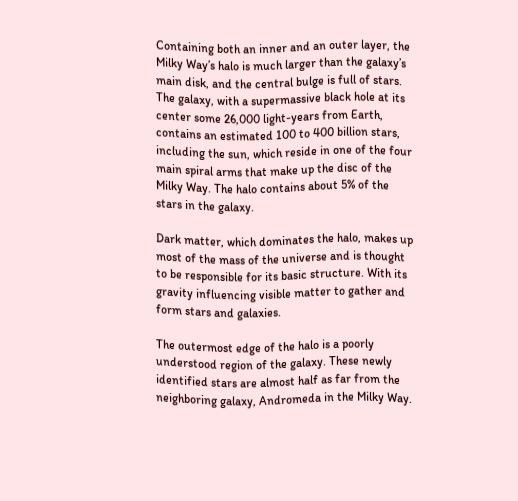Containing both an inner and an outer layer, the Milky Way’s halo is much larger than the galaxy’s main disk, and the central bulge is full of stars. The galaxy, with a supermassive black hole at its center some 26,000 light-years from Earth, contains an estimated 100 to 400 billion stars, including the sun, which reside in one of the four main spiral arms that make up the disc of the Milky Way. The halo contains about 5% of the stars in the galaxy.

Dark matter, which dominates the halo, makes up most of the mass of the universe and is thought to be responsible for its basic structure. With its gravity influencing visible matter to gather and form stars and galaxies.

The outermost edge of the halo is a poorly understood region of the galaxy. These newly identified stars are almost half as far from the neighboring galaxy, Andromeda in the Milky Way.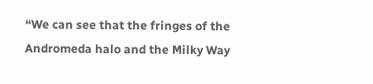“We can see that the fringes of the Andromeda halo and the Milky Way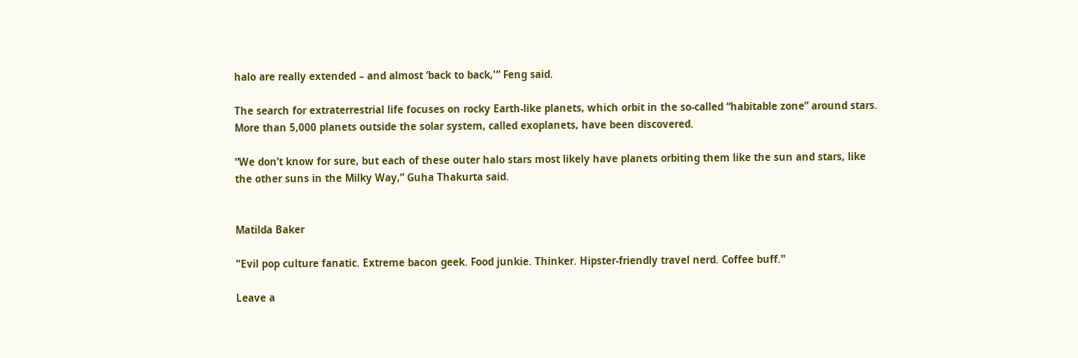halo are really extended – and almost ‘back to back,'” Feng said.

The search for extraterrestrial life focuses on rocky Earth-like planets, which orbit in the so-called “habitable zone” around stars. More than 5,000 planets outside the solar system, called exoplanets, have been discovered.

“We don’t know for sure, but each of these outer halo stars most likely have planets orbiting them like the sun and stars, like the other suns in the Milky Way,” Guha Thakurta said.


Matilda Baker

"Evil pop culture fanatic. Extreme bacon geek. Food junkie. Thinker. Hipster-friendly travel nerd. Coffee buff."

Leave a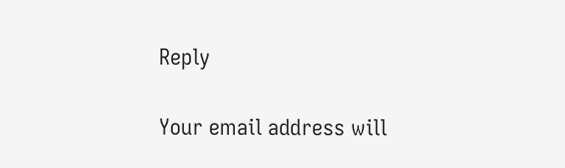Reply

Your email address will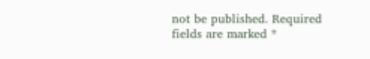not be published. Required fields are marked *